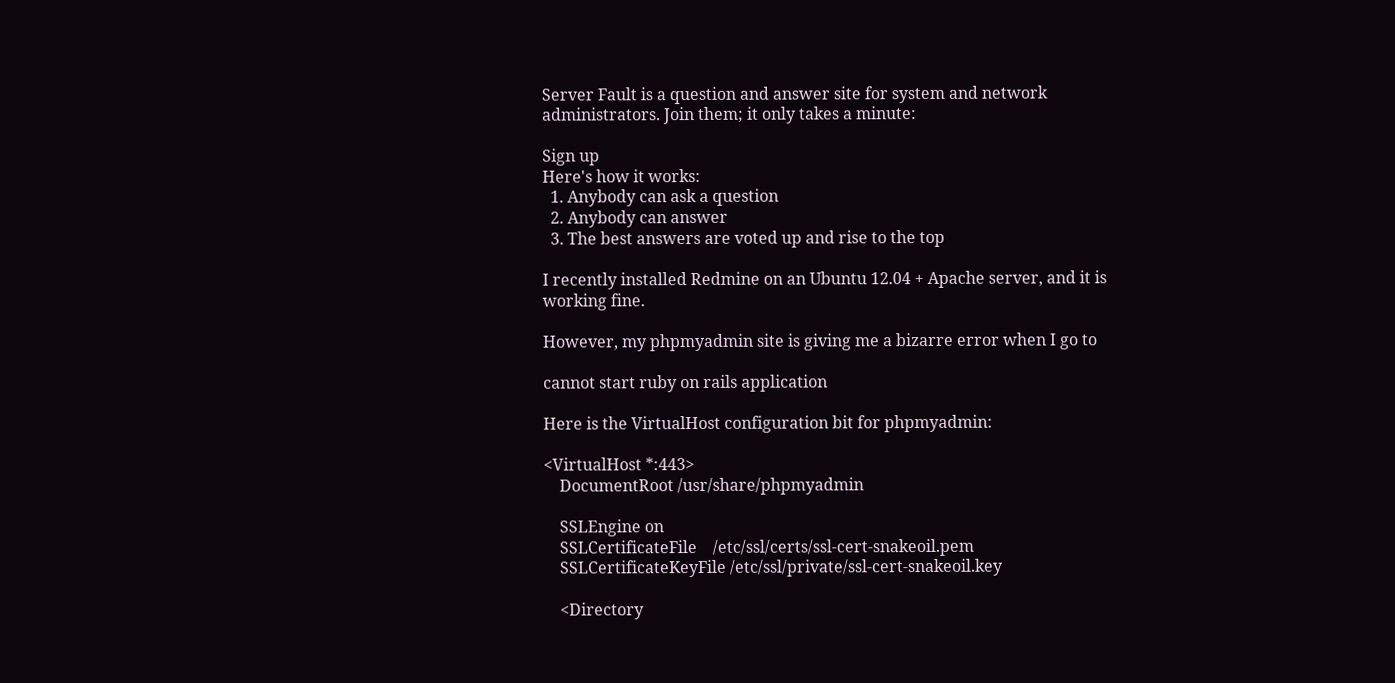Server Fault is a question and answer site for system and network administrators. Join them; it only takes a minute:

Sign up
Here's how it works:
  1. Anybody can ask a question
  2. Anybody can answer
  3. The best answers are voted up and rise to the top

I recently installed Redmine on an Ubuntu 12.04 + Apache server, and it is working fine.

However, my phpmyadmin site is giving me a bizarre error when I go to

cannot start ruby on rails application

Here is the VirtualHost configuration bit for phpmyadmin:

<VirtualHost *:443>
    DocumentRoot /usr/share/phpmyadmin

    SSLEngine on
    SSLCertificateFile    /etc/ssl/certs/ssl-cert-snakeoil.pem
    SSLCertificateKeyFile /etc/ssl/private/ssl-cert-snakeoil.key

    <Directory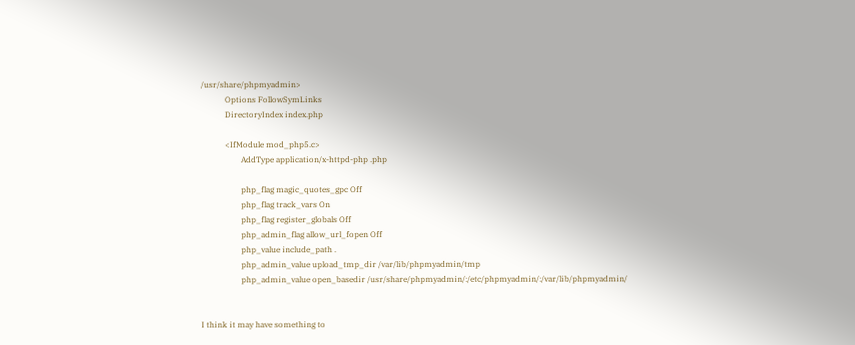/usr/share/phpmyadmin>
            Options FollowSymLinks
            DirectoryIndex index.php

            <IfModule mod_php5.c>
                    AddType application/x-httpd-php .php

                    php_flag magic_quotes_gpc Off
                    php_flag track_vars On
                    php_flag register_globals Off
                    php_admin_flag allow_url_fopen Off
                    php_value include_path .
                    php_admin_value upload_tmp_dir /var/lib/phpmyadmin/tmp
                    php_admin_value open_basedir /usr/share/phpmyadmin/:/etc/phpmyadmin/:/var/lib/phpmyadmin/


I think it may have something to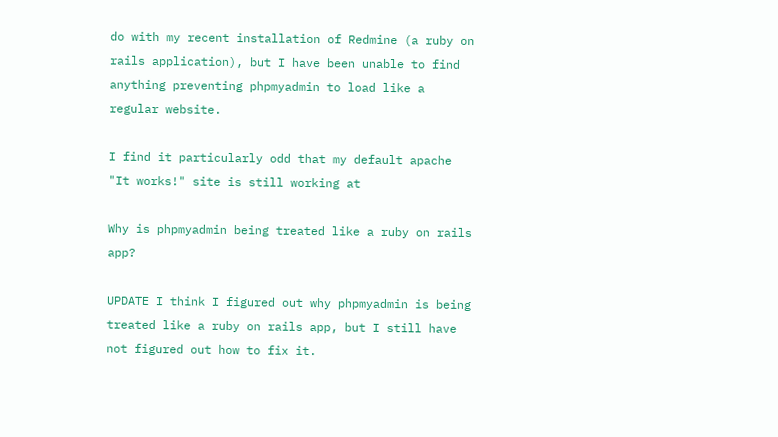do with my recent installation of Redmine (a ruby on rails application), but I have been unable to find anything preventing phpmyadmin to load like a regular website.

I find it particularly odd that my default apache "It works!" site is still working at

Why is phpmyadmin being treated like a ruby on rails app?

UPDATE I think I figured out why phpmyadmin is being treated like a ruby on rails app, but I still have not figured out how to fix it.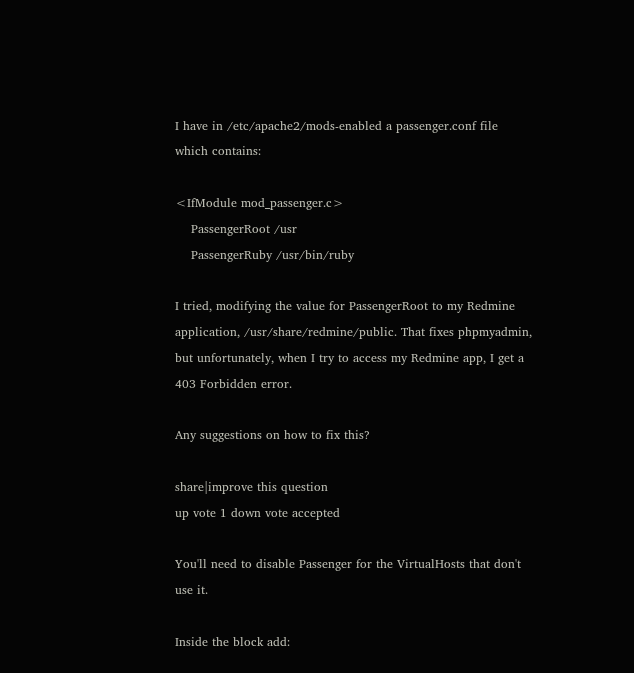I have in /etc/apache2/mods-enabled a passenger.conf file which contains:

<IfModule mod_passenger.c>
    PassengerRoot /usr
    PassengerRuby /usr/bin/ruby

I tried, modifying the value for PassengerRoot to my Redmine application, /usr/share/redmine/public. That fixes phpmyadmin, but unfortunately, when I try to access my Redmine app, I get a 403 Forbidden error.

Any suggestions on how to fix this?

share|improve this question
up vote 1 down vote accepted

You'll need to disable Passenger for the VirtualHosts that don't use it.

Inside the block add: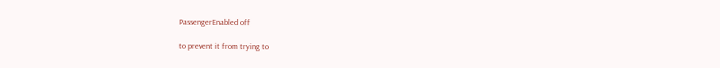PassengerEnabled off

to prevent it from trying to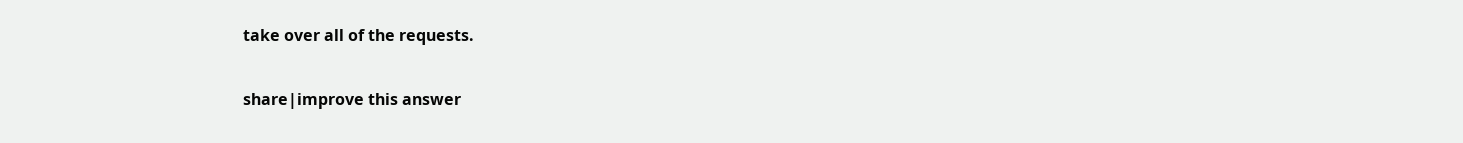take over all of the requests.

share|improve this answer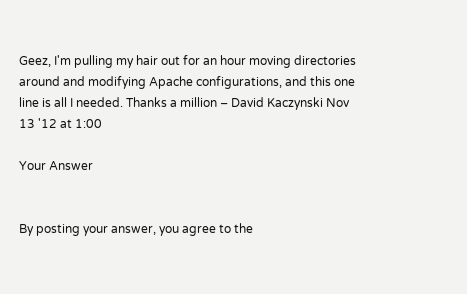Geez, I'm pulling my hair out for an hour moving directories around and modifying Apache configurations, and this one line is all I needed. Thanks a million – David Kaczynski Nov 13 '12 at 1:00

Your Answer


By posting your answer, you agree to the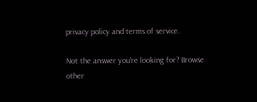privacy policy and terms of service.

Not the answer you're looking for? Browse other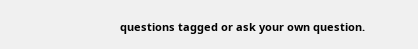questions tagged or ask your own question.